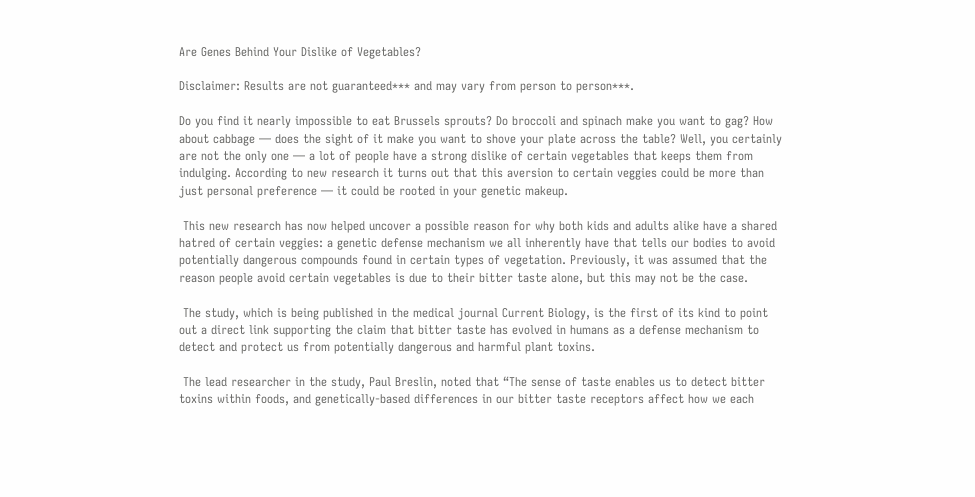Are Genes Behind Your Dislike of Vegetables?

Disclaimer: Results are not guaranteed*** and may vary from person to person***.

Do you find it nearly impossible to eat Brussels sprouts? Do broccoli and spinach make you want to gag? How about cabbage — does the sight of it make you want to shove your plate across the table? Well, you certainly are not the only one — a lot of people have a strong dislike of certain vegetables that keeps them from indulging. According to new research it turns out that this aversion to certain veggies could be more than just personal preference — it could be rooted in your genetic makeup.

 This new research has now helped uncover a possible reason for why both kids and adults alike have a shared hatred of certain veggies: a genetic defense mechanism we all inherently have that tells our bodies to avoid potentially dangerous compounds found in certain types of vegetation. Previously, it was assumed that the reason people avoid certain vegetables is due to their bitter taste alone, but this may not be the case.

 The study, which is being published in the medical journal Current Biology, is the first of its kind to point out a direct link supporting the claim that bitter taste has evolved in humans as a defense mechanism to detect and protect us from potentially dangerous and harmful plant toxins.

 The lead researcher in the study, Paul Breslin, noted that “The sense of taste enables us to detect bitter toxins within foods, and genetically-based differences in our bitter taste receptors affect how we each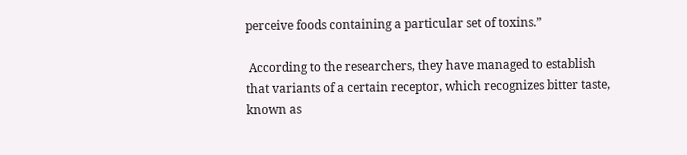perceive foods containing a particular set of toxins.”

 According to the researchers, they have managed to establish that variants of a certain receptor, which recognizes bitter taste, known as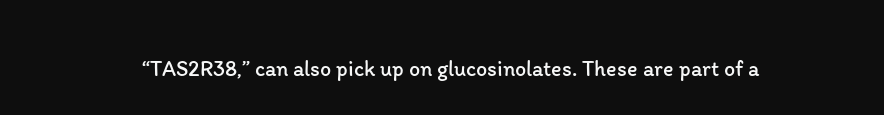“TAS2R38,” can also pick up on glucosinolates. These are part of a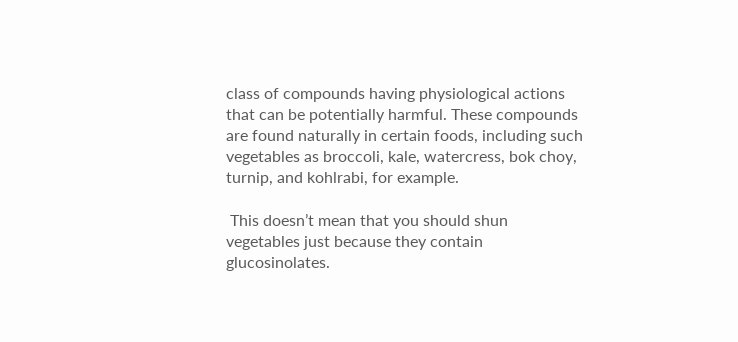class of compounds having physiological actions that can be potentially harmful. These compounds are found naturally in certain foods, including such vegetables as broccoli, kale, watercress, bok choy, turnip, and kohlrabi, for example.

 This doesn’t mean that you should shun vegetables just because they contain glucosinolates.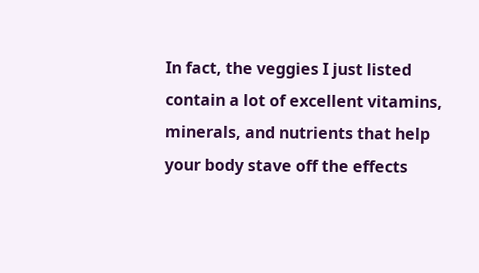In fact, the veggies I just listed contain a lot of excellent vitamins, minerals, and nutrients that help your body stave off the effects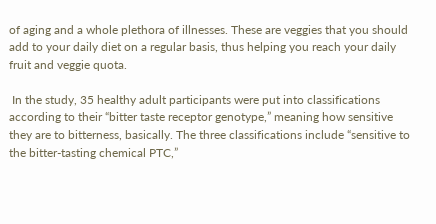of aging and a whole plethora of illnesses. These are veggies that you should add to your daily diet on a regular basis, thus helping you reach your daily fruit and veggie quota.

 In the study, 35 healthy adult participants were put into classifications according to their “bitter taste receptor genotype,” meaning how sensitive they are to bitterness, basically. The three classifications include “sensitive to the bitter-tasting chemical PTC,”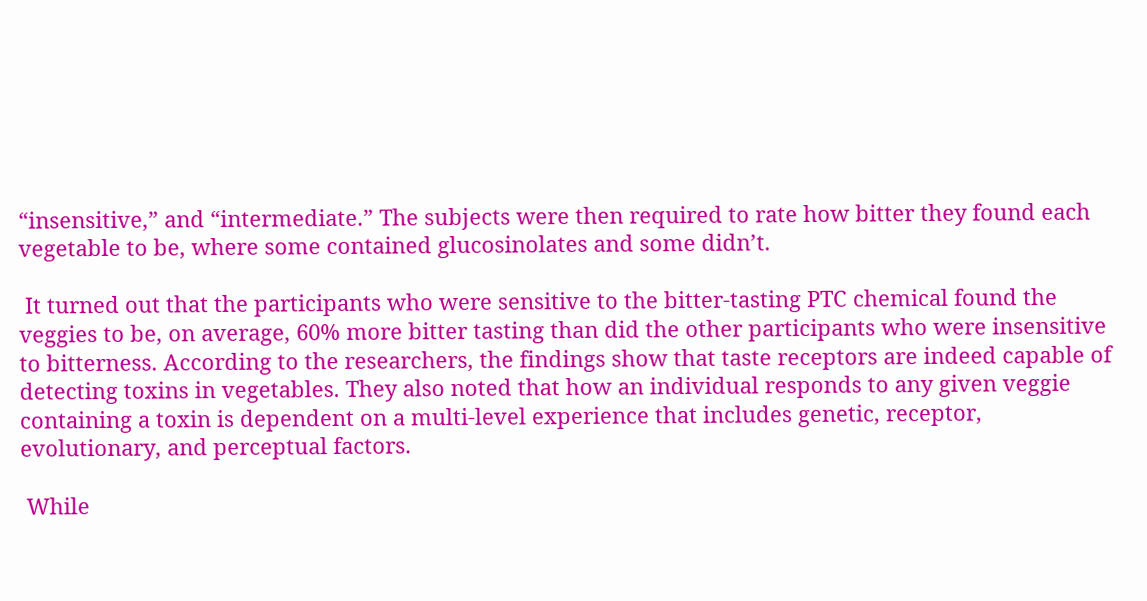“insensitive,” and “intermediate.” The subjects were then required to rate how bitter they found each vegetable to be, where some contained glucosinolates and some didn’t.

 It turned out that the participants who were sensitive to the bitter-tasting PTC chemical found the veggies to be, on average, 60% more bitter tasting than did the other participants who were insensitive to bitterness. According to the researchers, the findings show that taste receptors are indeed capable of detecting toxins in vegetables. They also noted that how an individual responds to any given veggie containing a toxin is dependent on a multi-level experience that includes genetic, receptor, evolutionary, and perceptual factors.

 While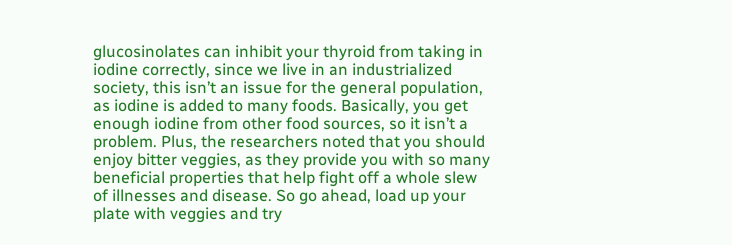glucosinolates can inhibit your thyroid from taking in iodine correctly, since we live in an industrialized society, this isn’t an issue for the general population, as iodine is added to many foods. Basically, you get enough iodine from other food sources, so it isn’t a problem. Plus, the researchers noted that you should enjoy bitter veggies, as they provide you with so many beneficial properties that help fight off a whole slew of illnesses and disease. So go ahead, load up your plate with veggies and try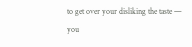to get over your disliking the taste — you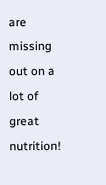are missing out on a lot of great nutrition!